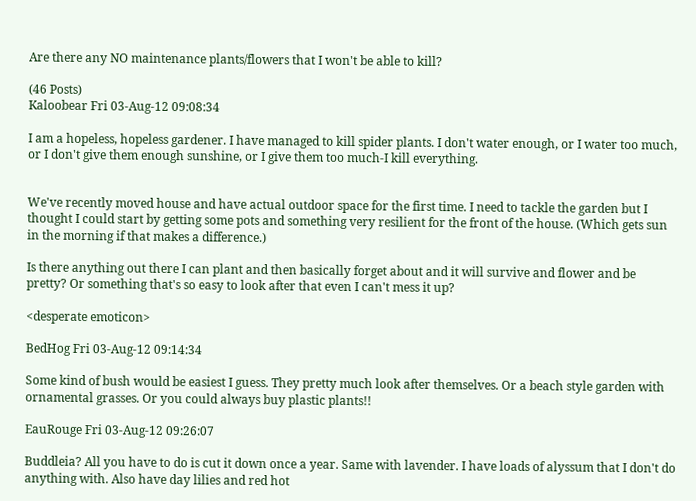Are there any NO maintenance plants/flowers that I won't be able to kill?

(46 Posts)
Kaloobear Fri 03-Aug-12 09:08:34

I am a hopeless, hopeless gardener. I have managed to kill spider plants. I don't water enough, or I water too much, or I don't give them enough sunshine, or I give them too much-I kill everything.


We've recently moved house and have actual outdoor space for the first time. I need to tackle the garden but I thought I could start by getting some pots and something very resilient for the front of the house. (Which gets sun in the morning if that makes a difference.)

Is there anything out there I can plant and then basically forget about and it will survive and flower and be pretty? Or something that's so easy to look after that even I can't mess it up?

<desperate emoticon>

BedHog Fri 03-Aug-12 09:14:34

Some kind of bush would be easiest I guess. They pretty much look after themselves. Or a beach style garden with ornamental grasses. Or you could always buy plastic plants!!

EauRouge Fri 03-Aug-12 09:26:07

Buddleia? All you have to do is cut it down once a year. Same with lavender. I have loads of alyssum that I don't do anything with. Also have day lilies and red hot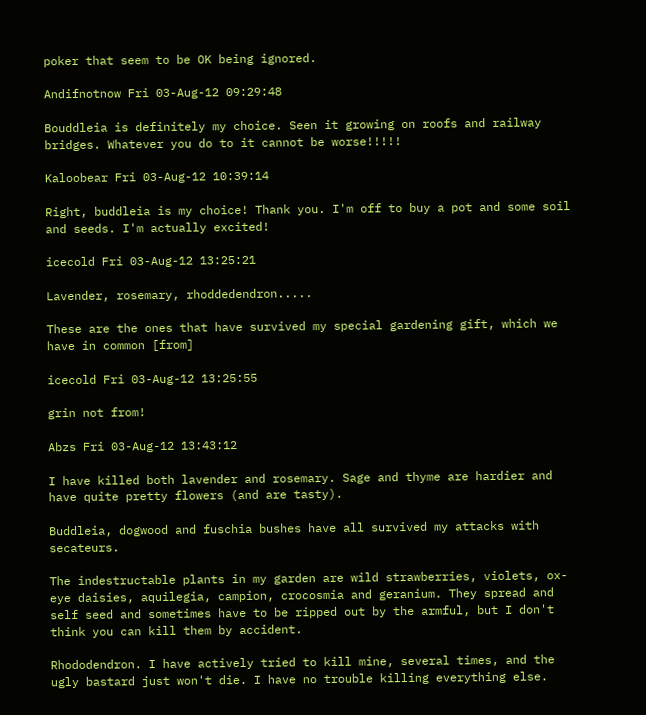poker that seem to be OK being ignored.

Andifnotnow Fri 03-Aug-12 09:29:48

Bouddleia is definitely my choice. Seen it growing on roofs and railway bridges. Whatever you do to it cannot be worse!!!!!

Kaloobear Fri 03-Aug-12 10:39:14

Right, buddleia is my choice! Thank you. I'm off to buy a pot and some soil and seeds. I'm actually excited!

icecold Fri 03-Aug-12 13:25:21

Lavender, rosemary, rhoddedendron.....

These are the ones that have survived my special gardening gift, which we have in common [from]

icecold Fri 03-Aug-12 13:25:55

grin not from!

Abzs Fri 03-Aug-12 13:43:12

I have killed both lavender and rosemary. Sage and thyme are hardier and have quite pretty flowers (and are tasty).

Buddleia, dogwood and fuschia bushes have all survived my attacks with secateurs.

The indestructable plants in my garden are wild strawberries, violets, ox-eye daisies, aquilegia, campion, crocosmia and geranium. They spread and self seed and sometimes have to be ripped out by the armful, but I don't think you can kill them by accident.

Rhododendron. I have actively tried to kill mine, several times, and the ugly bastard just won't die. I have no trouble killing everything else.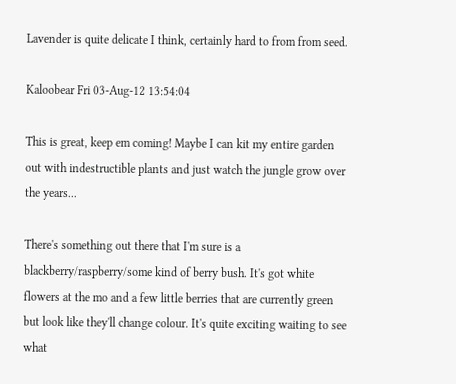Lavender is quite delicate I think, certainly hard to from from seed.

Kaloobear Fri 03-Aug-12 13:54:04

This is great, keep em coming! Maybe I can kit my entire garden out with indestructible plants and just watch the jungle grow over the years...

There's something out there that I'm sure is a blackberry/raspberry/some kind of berry bush. It's got white flowers at the mo and a few little berries that are currently green but look like they'll change colour. It's quite exciting waiting to see what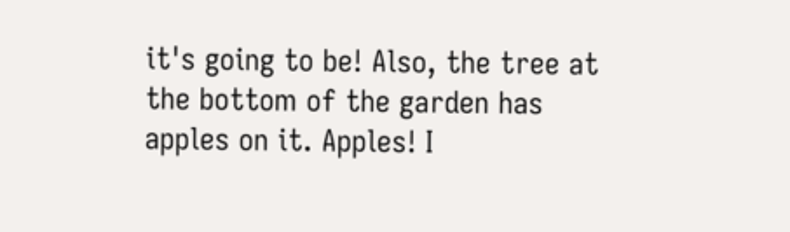it's going to be! Also, the tree at the bottom of the garden has apples on it. Apples! I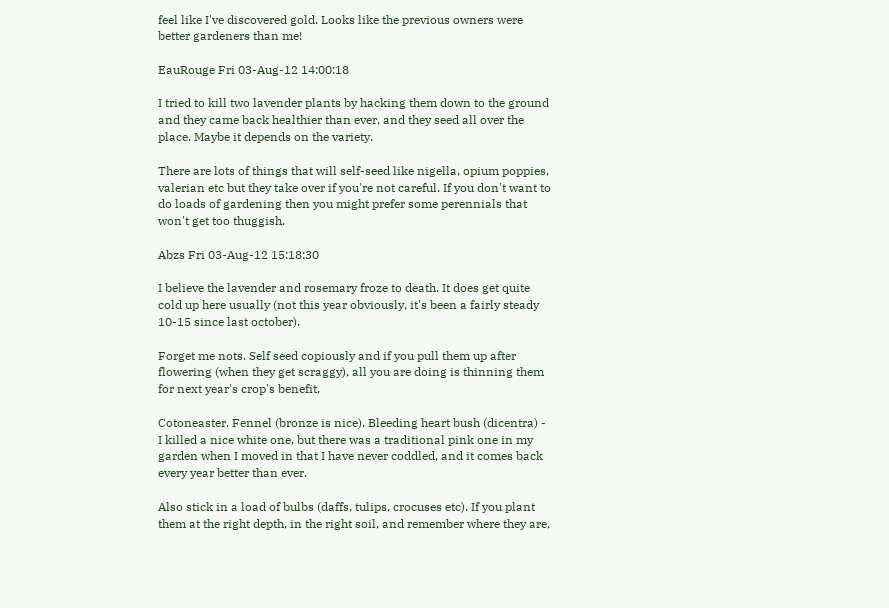feel like I've discovered gold. Looks like the previous owners were better gardeners than me!

EauRouge Fri 03-Aug-12 14:00:18

I tried to kill two lavender plants by hacking them down to the ground and they came back healthier than ever, and they seed all over the place. Maybe it depends on the variety.

There are lots of things that will self-seed like nigella, opium poppies, valerian etc but they take over if you're not careful. If you don't want to do loads of gardening then you might prefer some perennials that won't get too thuggish.

Abzs Fri 03-Aug-12 15:18:30

I believe the lavender and rosemary froze to death. It does get quite cold up here usually (not this year obviously, it's been a fairly steady 10-15 since last october).

Forget me nots. Self seed copiously and if you pull them up after flowering (when they get scraggy), all you are doing is thinning them for next year's crop's benefit.

Cotoneaster. Fennel (bronze is nice). Bleeding heart bush (dicentra) - I killed a nice white one, but there was a traditional pink one in my garden when I moved in that I have never coddled, and it comes back every year better than ever.

Also stick in a load of bulbs (daffs, tulips, crocuses etc). If you plant them at the right depth, in the right soil, and remember where they are,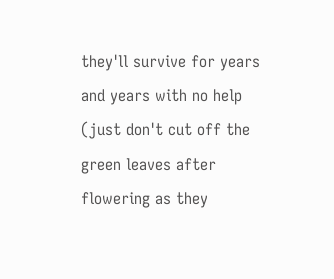they'll survive for years and years with no help (just don't cut off the green leaves after flowering as they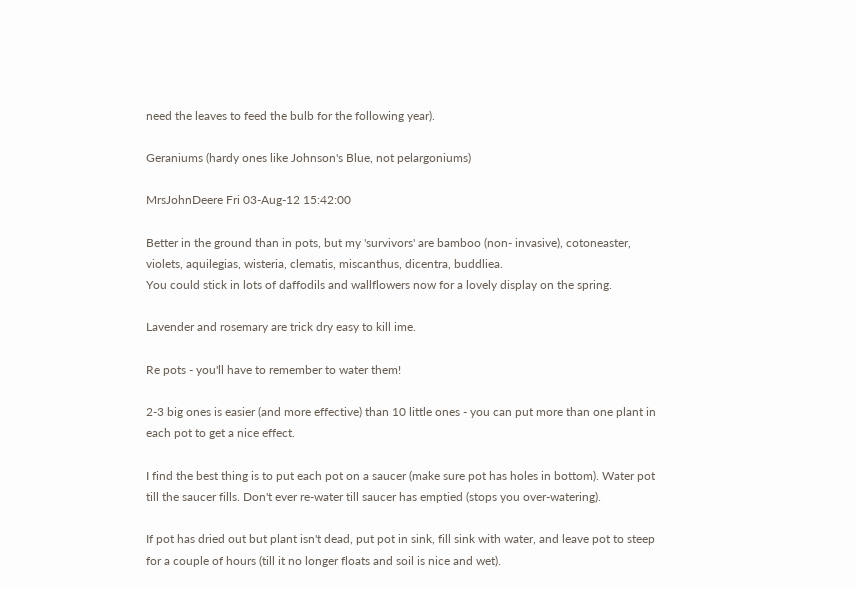need the leaves to feed the bulb for the following year).

Geraniums (hardy ones like Johnson's Blue, not pelargoniums)

MrsJohnDeere Fri 03-Aug-12 15:42:00

Better in the ground than in pots, but my 'survivors' are bamboo (non- invasive), cotoneaster, violets, aquilegias, wisteria, clematis, miscanthus, dicentra, buddliea.
You could stick in lots of daffodils and wallflowers now for a lovely display on the spring.

Lavender and rosemary are trick dry easy to kill ime.

Re pots - you'll have to remember to water them!

2-3 big ones is easier (and more effective) than 10 little ones - you can put more than one plant in each pot to get a nice effect.

I find the best thing is to put each pot on a saucer (make sure pot has holes in bottom). Water pot till the saucer fills. Don't ever re-water till saucer has emptied (stops you over-watering).

If pot has dried out but plant isn't dead, put pot in sink, fill sink with water, and leave pot to steep for a couple of hours (till it no longer floats and soil is nice and wet).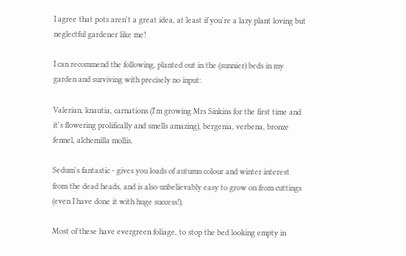I agree that pots aren't a great idea, at least if you're a lazy plant loving but neglectful gardener like me!

I can recommend the following, planted out in the (sunnier) beds in my garden and surviving with precisely no input:

Valerian, knautia, carnations (I'm growing Mrs Sinkins for the first time and it's flowering prolifically and smells amazing), bergenia, verbena, bronze fennel, alchemilla mollis.

Sedum's fantastic - gives you loads of autumn colour and winter interest from the dead heads, and is also unbelievably easy to grow on from cuttings (even I have done it with huge success!).

Most of these have evergreen foliage, to stop the bed looking empty in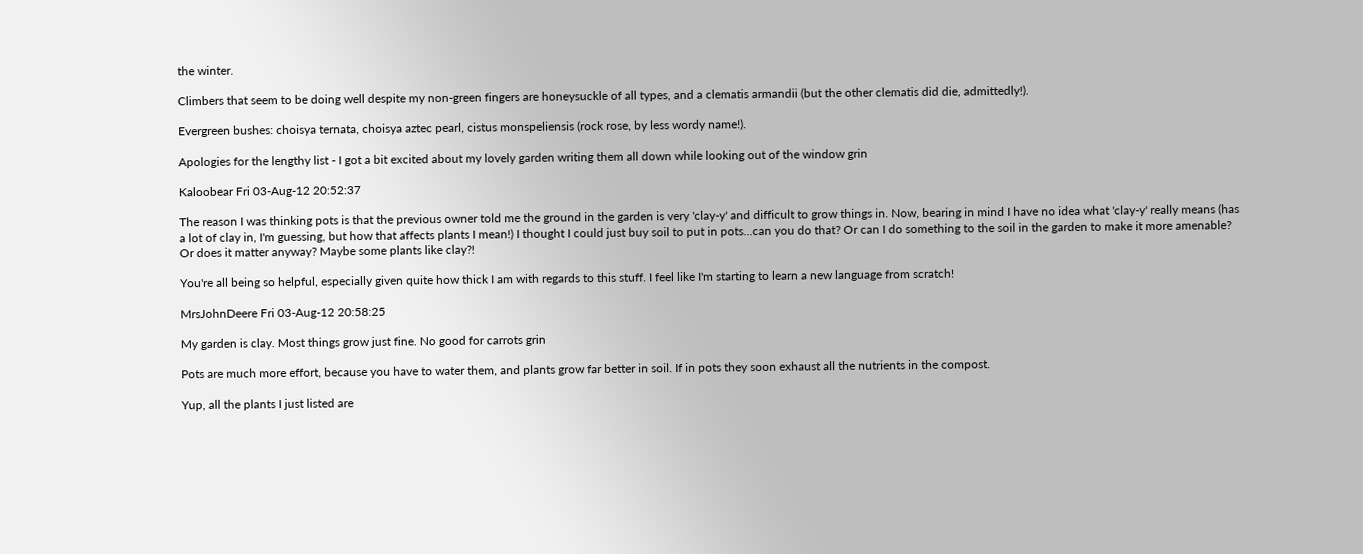the winter.

Climbers that seem to be doing well despite my non-green fingers are honeysuckle of all types, and a clematis armandii (but the other clematis did die, admittedly!).

Evergreen bushes: choisya ternata, choisya aztec pearl, cistus monspeliensis (rock rose, by less wordy name!).

Apologies for the lengthy list - I got a bit excited about my lovely garden writing them all down while looking out of the window grin

Kaloobear Fri 03-Aug-12 20:52:37

The reason I was thinking pots is that the previous owner told me the ground in the garden is very 'clay-y' and difficult to grow things in. Now, bearing in mind I have no idea what 'clay-y' really means (has a lot of clay in, I'm guessing, but how that affects plants I mean!) I thought I could just buy soil to put in pots...can you do that? Or can I do something to the soil in the garden to make it more amenable? Or does it matter anyway? Maybe some plants like clay?!

You're all being so helpful, especially given quite how thick I am with regards to this stuff. I feel like I'm starting to learn a new language from scratch!

MrsJohnDeere Fri 03-Aug-12 20:58:25

My garden is clay. Most things grow just fine. No good for carrots grin

Pots are much more effort, because you have to water them, and plants grow far better in soil. If in pots they soon exhaust all the nutrients in the compost.

Yup, all the plants I just listed are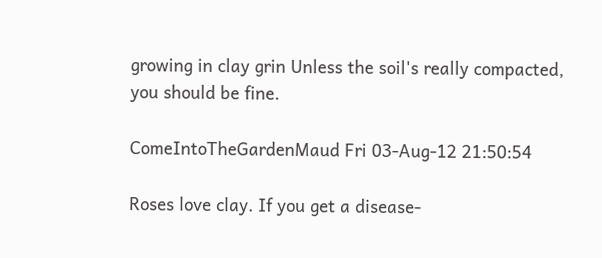growing in clay grin Unless the soil's really compacted, you should be fine.

ComeIntoTheGardenMaud Fri 03-Aug-12 21:50:54

Roses love clay. If you get a disease-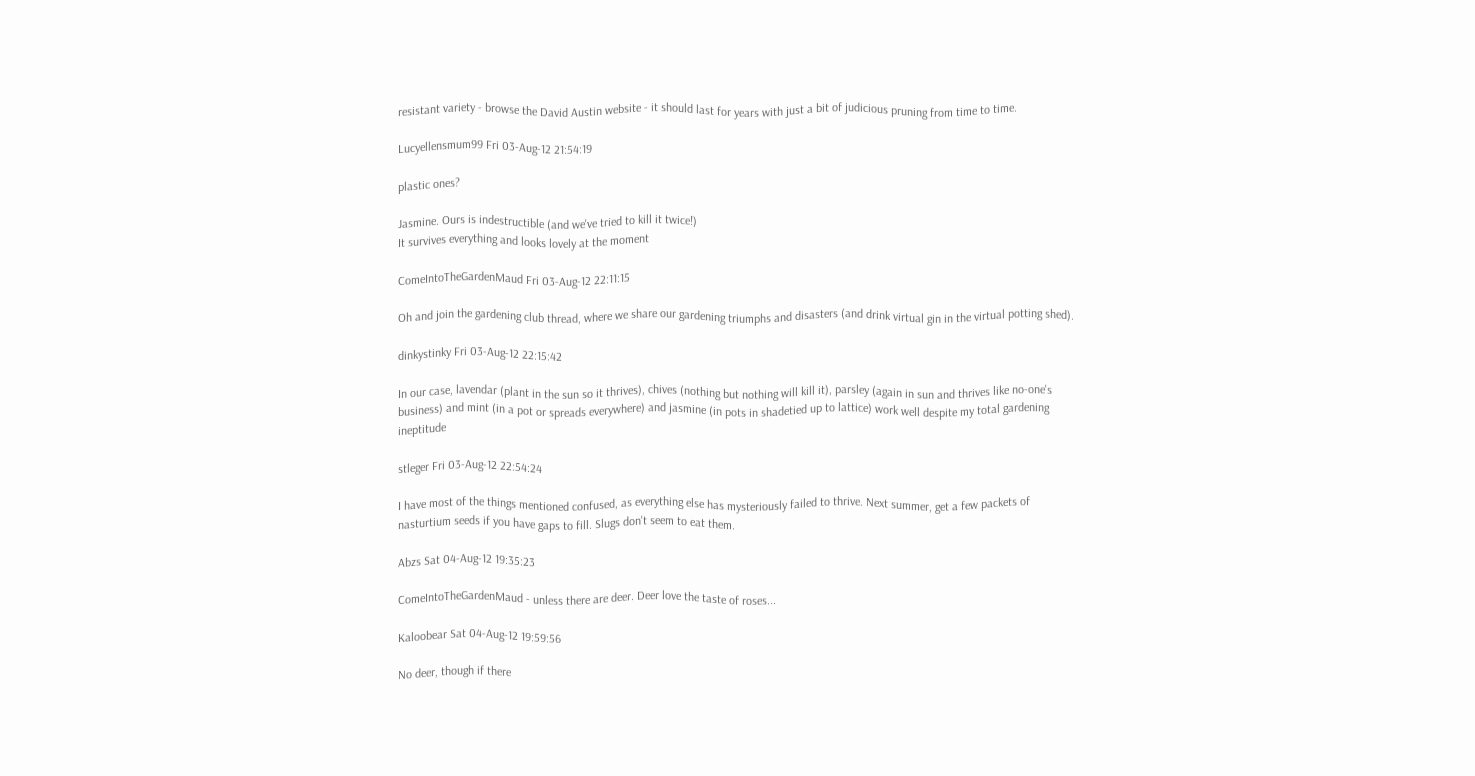resistant variety - browse the David Austin website - it should last for years with just a bit of judicious pruning from time to time.

Lucyellensmum99 Fri 03-Aug-12 21:54:19

plastic ones?

Jasmine. Ours is indestructible (and we've tried to kill it twice!)
It survives everything and looks lovely at the moment

ComeIntoTheGardenMaud Fri 03-Aug-12 22:11:15

Oh and join the gardening club thread, where we share our gardening triumphs and disasters (and drink virtual gin in the virtual potting shed).

dinkystinky Fri 03-Aug-12 22:15:42

In our case, lavendar (plant in the sun so it thrives), chives (nothing but nothing will kill it), parsley (again in sun and thrives like no-one's business) and mint (in a pot or spreads everywhere) and jasmine (in pots in shadetied up to lattice) work well despite my total gardening ineptitude

stleger Fri 03-Aug-12 22:54:24

I have most of the things mentioned confused, as everything else has mysteriously failed to thrive. Next summer, get a few packets of nasturtium seeds if you have gaps to fill. Slugs don't seem to eat them.

Abzs Sat 04-Aug-12 19:35:23

ComeIntoTheGardenMaud - unless there are deer. Deer love the taste of roses...

Kaloobear Sat 04-Aug-12 19:59:56

No deer, though if there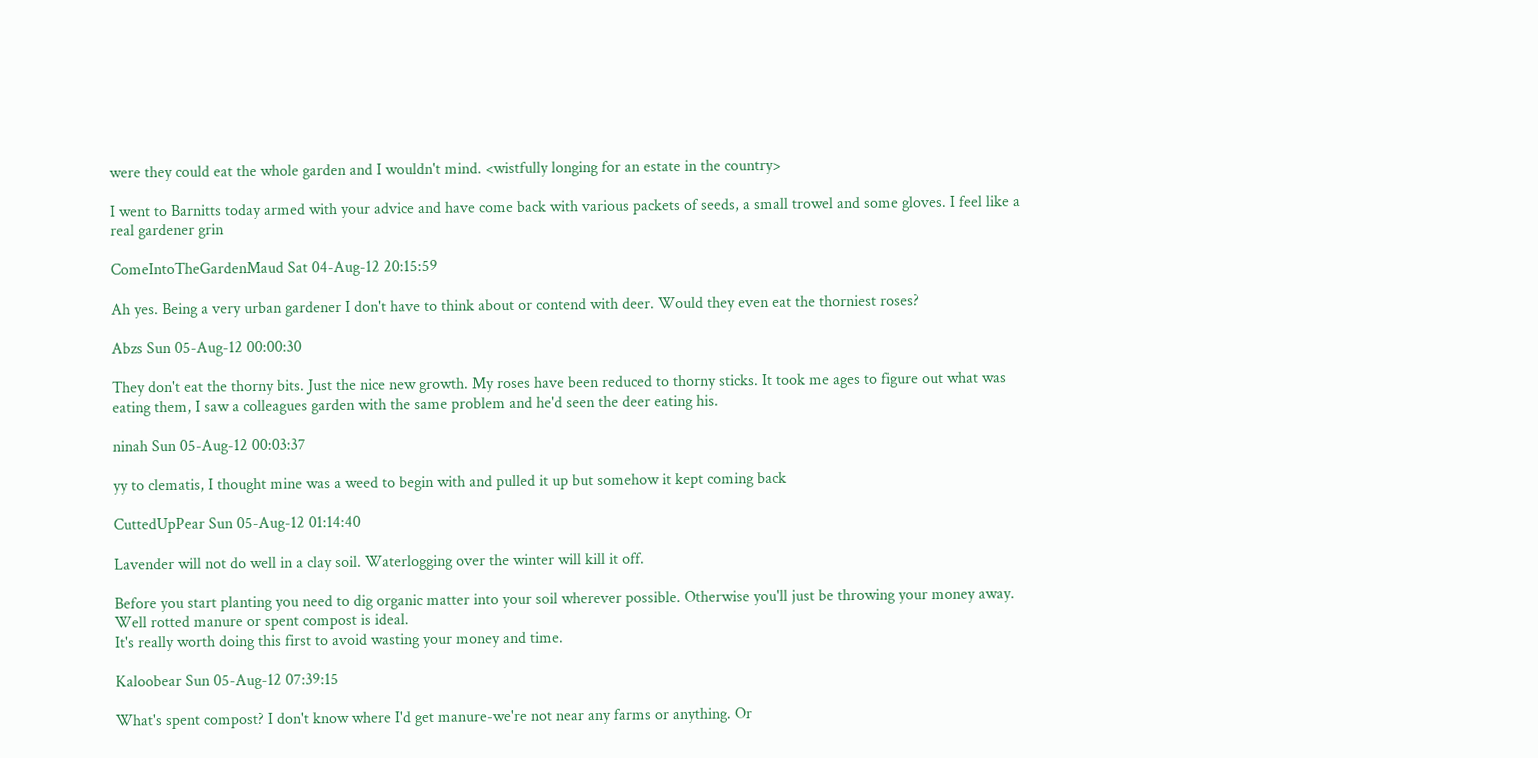were they could eat the whole garden and I wouldn't mind. <wistfully longing for an estate in the country>

I went to Barnitts today armed with your advice and have come back with various packets of seeds, a small trowel and some gloves. I feel like a real gardener grin

ComeIntoTheGardenMaud Sat 04-Aug-12 20:15:59

Ah yes. Being a very urban gardener I don't have to think about or contend with deer. Would they even eat the thorniest roses?

Abzs Sun 05-Aug-12 00:00:30

They don't eat the thorny bits. Just the nice new growth. My roses have been reduced to thorny sticks. It took me ages to figure out what was eating them, I saw a colleagues garden with the same problem and he'd seen the deer eating his.

ninah Sun 05-Aug-12 00:03:37

yy to clematis, I thought mine was a weed to begin with and pulled it up but somehow it kept coming back

CuttedUpPear Sun 05-Aug-12 01:14:40

Lavender will not do well in a clay soil. Waterlogging over the winter will kill it off.

Before you start planting you need to dig organic matter into your soil wherever possible. Otherwise you'll just be throwing your money away. Well rotted manure or spent compost is ideal.
It's really worth doing this first to avoid wasting your money and time.

Kaloobear Sun 05-Aug-12 07:39:15

What's spent compost? I don't know where I'd get manure-we're not near any farms or anything. Or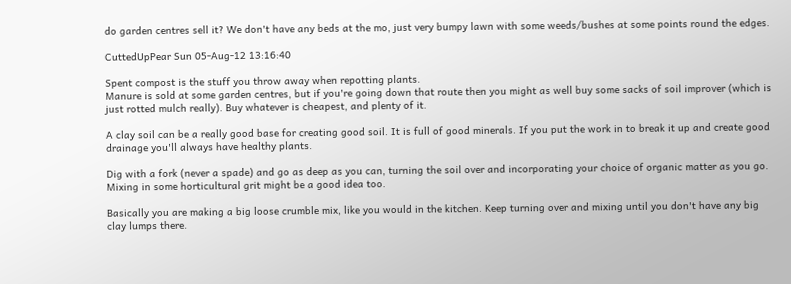do garden centres sell it? We don't have any beds at the mo, just very bumpy lawn with some weeds/bushes at some points round the edges.

CuttedUpPear Sun 05-Aug-12 13:16:40

Spent compost is the stuff you throw away when repotting plants.
Manure is sold at some garden centres, but if you're going down that route then you might as well buy some sacks of soil improver (which is just rotted mulch really). Buy whatever is cheapest, and plenty of it.

A clay soil can be a really good base for creating good soil. It is full of good minerals. If you put the work in to break it up and create good drainage you'll always have healthy plants.

Dig with a fork (never a spade) and go as deep as you can, turning the soil over and incorporating your choice of organic matter as you go. Mixing in some horticultural grit might be a good idea too.

Basically you are making a big loose crumble mix, like you would in the kitchen. Keep turning over and mixing until you don't have any big clay lumps there.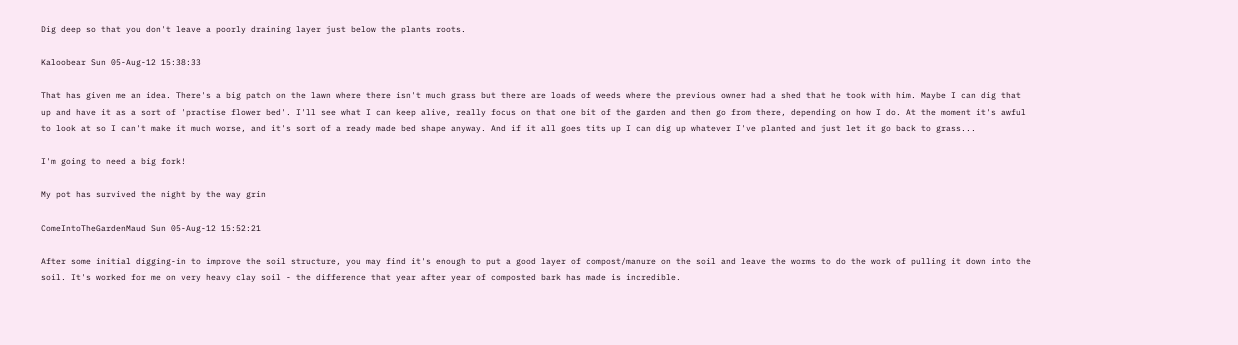Dig deep so that you don't leave a poorly draining layer just below the plants roots.

Kaloobear Sun 05-Aug-12 15:38:33

That has given me an idea. There's a big patch on the lawn where there isn't much grass but there are loads of weeds where the previous owner had a shed that he took with him. Maybe I can dig that up and have it as a sort of 'practise flower bed'. I'll see what I can keep alive, really focus on that one bit of the garden and then go from there, depending on how I do. At the moment it's awful to look at so I can't make it much worse, and it's sort of a ready made bed shape anyway. And if it all goes tits up I can dig up whatever I've planted and just let it go back to grass...

I'm going to need a big fork!

My pot has survived the night by the way grin

ComeIntoTheGardenMaud Sun 05-Aug-12 15:52:21

After some initial digging-in to improve the soil structure, you may find it's enough to put a good layer of compost/manure on the soil and leave the worms to do the work of pulling it down into the soil. It's worked for me on very heavy clay soil - the difference that year after year of composted bark has made is incredible.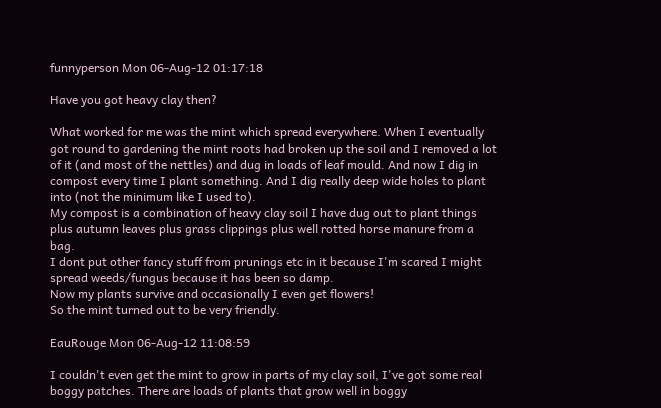funnyperson Mon 06-Aug-12 01:17:18

Have you got heavy clay then?

What worked for me was the mint which spread everywhere. When I eventually got round to gardening the mint roots had broken up the soil and I removed a lot of it (and most of the nettles) and dug in loads of leaf mould. And now I dig in compost every time I plant something. And I dig really deep wide holes to plant into (not the minimum like I used to).
My compost is a combination of heavy clay soil I have dug out to plant things plus autumn leaves plus grass clippings plus well rotted horse manure from a bag.
I dont put other fancy stuff from prunings etc in it because I'm scared I might spread weeds/fungus because it has been so damp.
Now my plants survive and occasionally I even get flowers!
So the mint turned out to be very friendly.

EauRouge Mon 06-Aug-12 11:08:59

I couldn't even get the mint to grow in parts of my clay soil, I've got some real boggy patches. There are loads of plants that grow well in boggy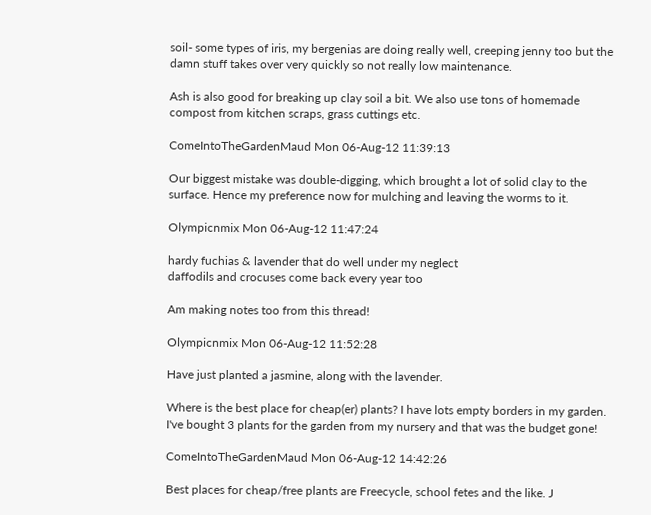soil- some types of iris, my bergenias are doing really well, creeping jenny too but the damn stuff takes over very quickly so not really low maintenance.

Ash is also good for breaking up clay soil a bit. We also use tons of homemade compost from kitchen scraps, grass cuttings etc.

ComeIntoTheGardenMaud Mon 06-Aug-12 11:39:13

Our biggest mistake was double-digging, which brought a lot of solid clay to the surface. Hence my preference now for mulching and leaving the worms to it.

Olympicnmix Mon 06-Aug-12 11:47:24

hardy fuchias & lavender that do well under my neglect
daffodils and crocuses come back every year too

Am making notes too from this thread!

Olympicnmix Mon 06-Aug-12 11:52:28

Have just planted a jasmine, along with the lavender.

Where is the best place for cheap(er) plants? I have lots empty borders in my garden. I've bought 3 plants for the garden from my nursery and that was the budget gone!

ComeIntoTheGardenMaud Mon 06-Aug-12 14:42:26

Best places for cheap/free plants are Freecycle, school fetes and the like. J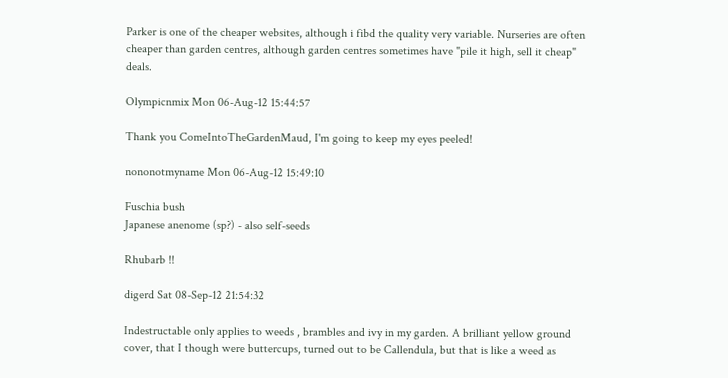Parker is one of the cheaper websites, although i fibd the quality very variable. Nurseries are often cheaper than garden centres, although garden centres sometimes have "pile it high, sell it cheap" deals.

Olympicnmix Mon 06-Aug-12 15:44:57

Thank you ComeIntoTheGardenMaud, I'm going to keep my eyes peeled!

nononotmyname Mon 06-Aug-12 15:49:10

Fuschia bush
Japanese anenome (sp?) - also self-seeds

Rhubarb !!

digerd Sat 08-Sep-12 21:54:32

Indestructable only applies to weeds , brambles and ivy in my garden. A brilliant yellow ground cover, that I though were buttercups, turned out to be Callendula, but that is like a weed as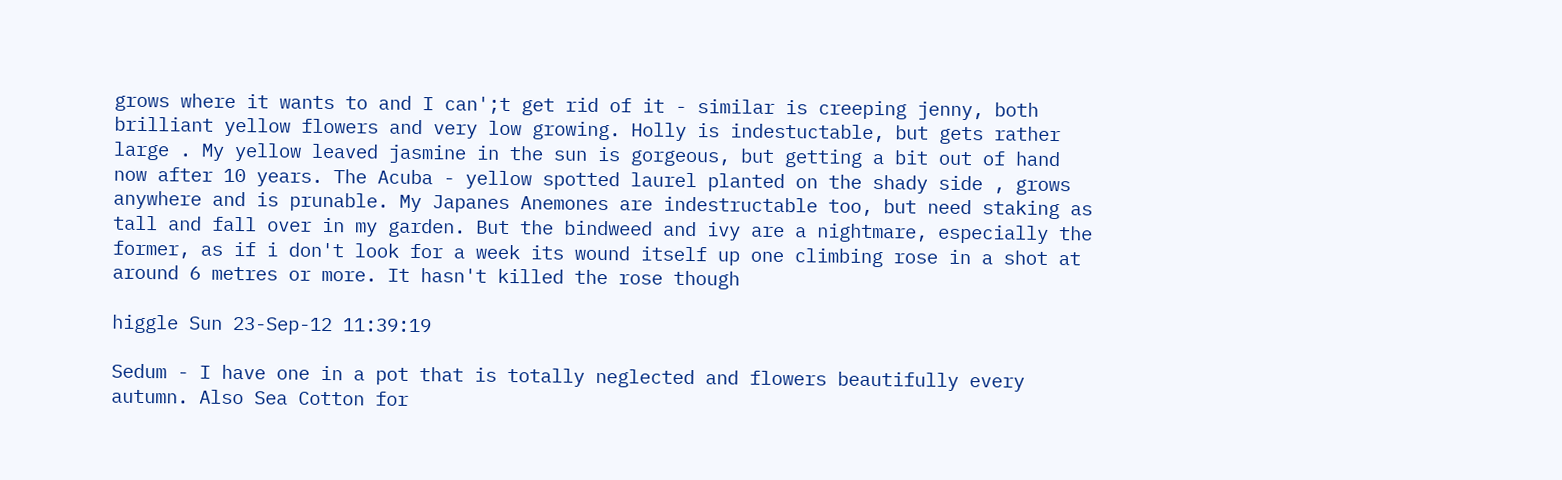grows where it wants to and I can';t get rid of it - similar is creeping jenny, both brilliant yellow flowers and very low growing. Holly is indestuctable, but gets rather large . My yellow leaved jasmine in the sun is gorgeous, but getting a bit out of hand now after 10 years. The Acuba - yellow spotted laurel planted on the shady side , grows anywhere and is prunable. My Japanes Anemones are indestructable too, but need staking as tall and fall over in my garden. But the bindweed and ivy are a nightmare, especially the former, as if i don't look for a week its wound itself up one climbing rose in a shot at around 6 metres or more. It hasn't killed the rose though

higgle Sun 23-Sep-12 11:39:19

Sedum - I have one in a pot that is totally neglected and flowers beautifully every autumn. Also Sea Cotton for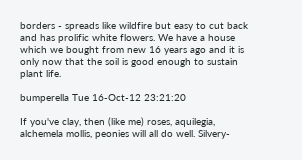borders - spreads like wildfire but easy to cut back and has prolific white flowers. We have a house which we bought from new 16 years ago and it is only now that the soil is good enough to sustain plant life.

bumperella Tue 16-Oct-12 23:21:20

If you've clay, then (like me) roses, aquilegia, alchemela mollis, peonies will all do well. Silvery-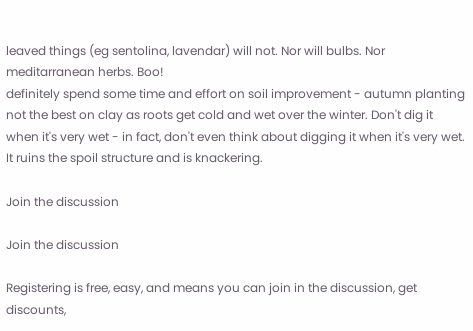leaved things (eg sentolina, lavendar) will not. Nor will bulbs. Nor meditarranean herbs. Boo!
definitely spend some time and effort on soil improvement - autumn planting not the best on clay as roots get cold and wet over the winter. Don't dig it when it's very wet - in fact, don't even think about digging it when it's very wet. It ruins the spoil structure and is knackering.

Join the discussion

Join the discussion

Registering is free, easy, and means you can join in the discussion, get discounts,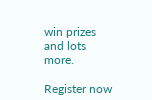win prizes and lots more.

Register now